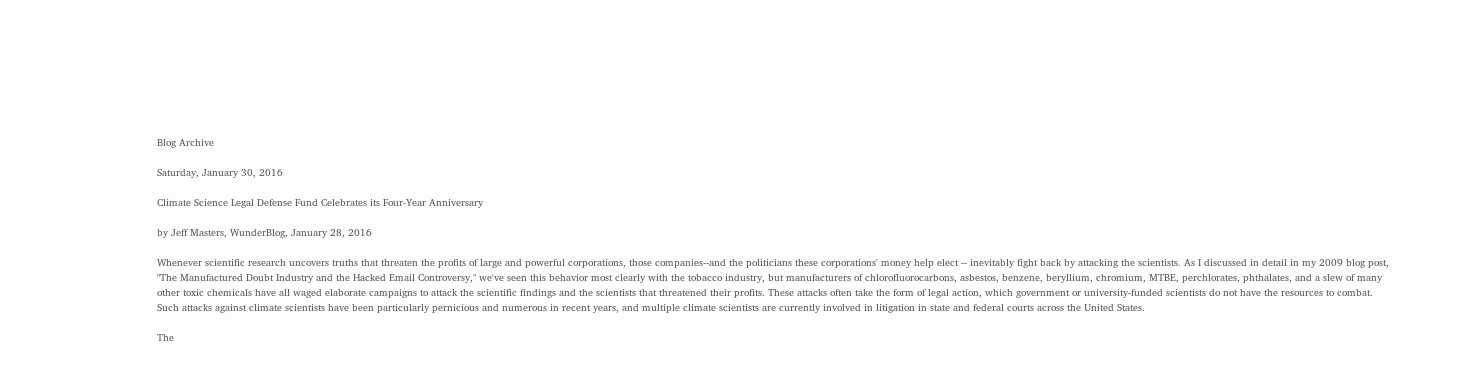Blog Archive

Saturday, January 30, 2016

Climate Science Legal Defense Fund Celebrates its Four-Year Anniversary

by Jeff Masters, WunderBlog, January 28, 2016

Whenever scientific research uncovers truths that threaten the profits of large and powerful corporations, those companies--and the politicians these corporations' money help elect -- inevitably fight back by attacking the scientists. As I discussed in detail in my 2009 blog post, "The Manufactured Doubt Industry and the Hacked Email Controversy," we've seen this behavior most clearly with the tobacco industry, but manufacturers of chlorofluorocarbons, asbestos, benzene, beryllium, chromium, MTBE, perchlorates, phthalates, and a slew of many other toxic chemicals have all waged elaborate campaigns to attack the scientific findings and the scientists that threatened their profits. These attacks often take the form of legal action, which government or university-funded scientists do not have the resources to combat. Such attacks against climate scientists have been particularly pernicious and numerous in recent years, and multiple climate scientists are currently involved in litigation in state and federal courts across the United States.

The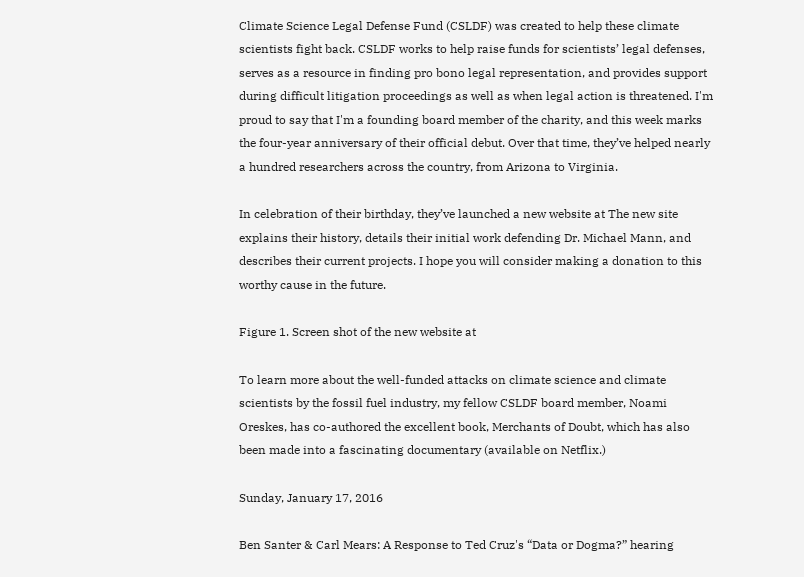Climate Science Legal Defense Fund (CSLDF) was created to help these climate scientists fight back. CSLDF works to help raise funds for scientists’ legal defenses, serves as a resource in finding pro bono legal representation, and provides support during difficult litigation proceedings as well as when legal action is threatened. I'm proud to say that I'm a founding board member of the charity, and this week marks the four-year anniversary of their official debut. Over that time, they’ve helped nearly a hundred researchers across the country, from Arizona to Virginia.

In celebration of their birthday, they’ve launched a new website at The new site explains their history, details their initial work defending Dr. Michael Mann, and describes their current projects. I hope you will consider making a donation to this worthy cause in the future.

Figure 1. Screen shot of the new website at

To learn more about the well-funded attacks on climate science and climate scientists by the fossil fuel industry, my fellow CSLDF board member, Noami Oreskes, has co-authored the excellent book, Merchants of Doubt, which has also been made into a fascinating documentary (available on Netflix.)

Sunday, January 17, 2016

Ben Santer & Carl Mears: A Response to Ted Cruz's “Data or Dogma?” hearing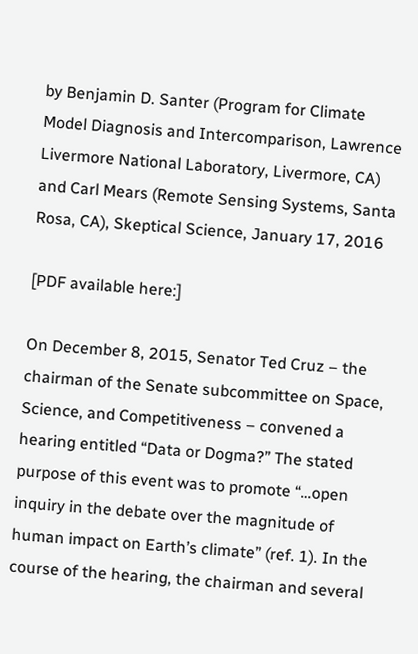by Benjamin D. Santer (Program for Climate Model Diagnosis and Intercomparison, Lawrence Livermore National Laboratory, Livermore, CA) and Carl Mears (Remote Sensing Systems, Santa Rosa, CA), Skeptical Science, January 17, 2016

[PDF available here:]

On December 8, 2015, Senator Ted Cruz – the chairman of the Senate subcommittee on Space, Science, and Competitiveness – convened a hearing entitled “Data or Dogma?” The stated purpose of this event was to promote “…open inquiry in the debate over the magnitude of human impact on Earth’s climate” (ref. 1). In the course of the hearing, the chairman and several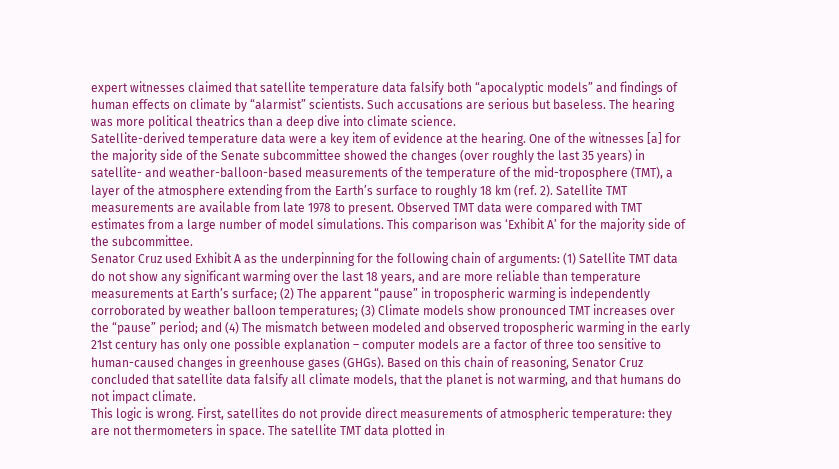expert witnesses claimed that satellite temperature data falsify both “apocalyptic models” and findings of human effects on climate by “alarmist” scientists. Such accusations are serious but baseless. The hearing was more political theatrics than a deep dive into climate science.
Satellite-derived temperature data were a key item of evidence at the hearing. One of the witnesses [a] for the majority side of the Senate subcommittee showed the changes (over roughly the last 35 years) in satellite- and weather-balloon-based measurements of the temperature of the mid-troposphere (TMT), a layer of the atmosphere extending from the Earth’s surface to roughly 18 km (ref. 2). Satellite TMT measurements are available from late 1978 to present. Observed TMT data were compared with TMT estimates from a large number of model simulations. This comparison was ‘Exhibit A’ for the majority side of the subcommittee.
Senator Cruz used Exhibit A as the underpinning for the following chain of arguments: (1) Satellite TMT data do not show any significant warming over the last 18 years, and are more reliable than temperature measurements at Earth’s surface; (2) The apparent “pause” in tropospheric warming is independently corroborated by weather balloon temperatures; (3) Climate models show pronounced TMT increases over the “pause” period; and (4) The mismatch between modeled and observed tropospheric warming in the early 21st century has only one possible explanation – computer models are a factor of three too sensitive to human-caused changes in greenhouse gases (GHGs). Based on this chain of reasoning, Senator Cruz concluded that satellite data falsify all climate models, that the planet is not warming, and that humans do not impact climate.
This logic is wrong. First, satellites do not provide direct measurements of atmospheric temperature: they are not thermometers in space. The satellite TMT data plotted in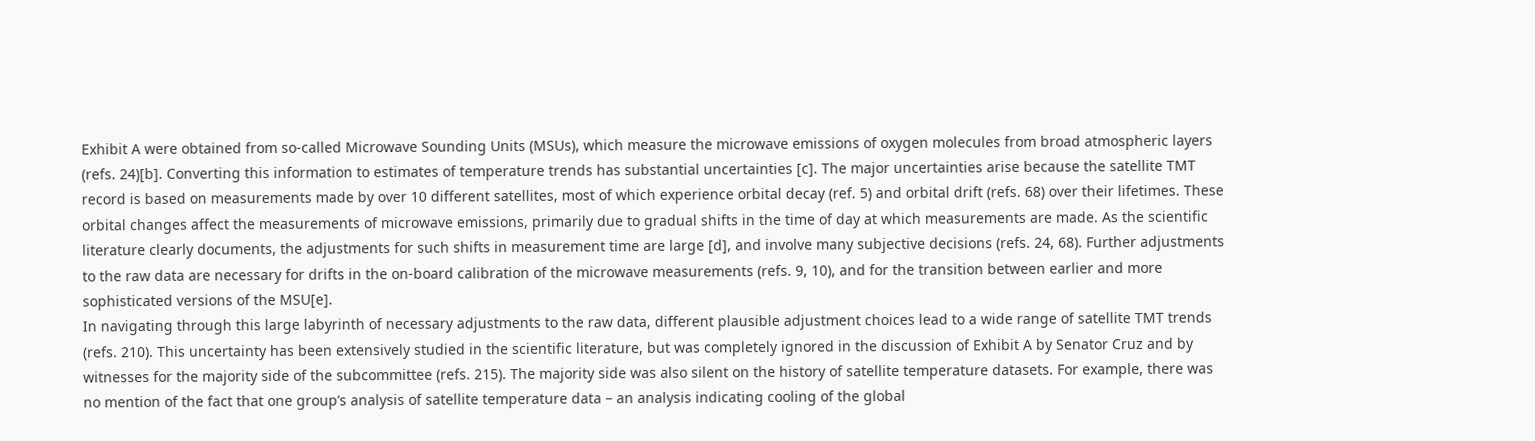Exhibit A were obtained from so-called Microwave Sounding Units (MSUs), which measure the microwave emissions of oxygen molecules from broad atmospheric layers (refs. 24)[b]. Converting this information to estimates of temperature trends has substantial uncertainties [c]. The major uncertainties arise because the satellite TMT record is based on measurements made by over 10 different satellites, most of which experience orbital decay (ref. 5) and orbital drift (refs. 68) over their lifetimes. These orbital changes affect the measurements of microwave emissions, primarily due to gradual shifts in the time of day at which measurements are made. As the scientific literature clearly documents, the adjustments for such shifts in measurement time are large [d], and involve many subjective decisions (refs. 24, 68). Further adjustments to the raw data are necessary for drifts in the on-board calibration of the microwave measurements (refs. 9, 10), and for the transition between earlier and more sophisticated versions of the MSU[e].
In navigating through this large labyrinth of necessary adjustments to the raw data, different plausible adjustment choices lead to a wide range of satellite TMT trends (refs. 210). This uncertainty has been extensively studied in the scientific literature, but was completely ignored in the discussion of Exhibit A by Senator Cruz and by witnesses for the majority side of the subcommittee (refs. 215). The majority side was also silent on the history of satellite temperature datasets. For example, there was no mention of the fact that one group’s analysis of satellite temperature data – an analysis indicating cooling of the global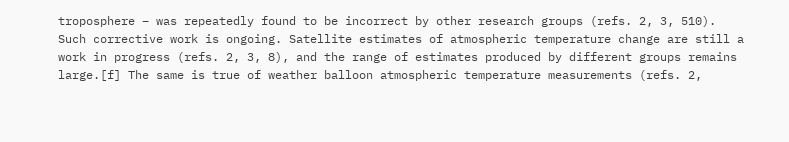troposphere – was repeatedly found to be incorrect by other research groups (refs. 2, 3, 510).
Such corrective work is ongoing. Satellite estimates of atmospheric temperature change are still a work in progress (refs. 2, 3, 8), and the range of estimates produced by different groups remains large.[f] The same is true of weather balloon atmospheric temperature measurements (refs. 2,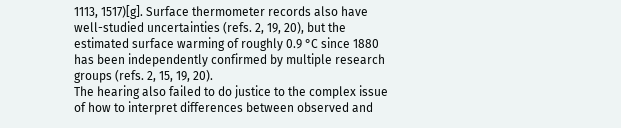1113, 1517)[g]. Surface thermometer records also have well-studied uncertainties (refs. 2, 19, 20), but the estimated surface warming of roughly 0.9 °C since 1880 has been independently confirmed by multiple research groups (refs. 2, 15, 19, 20).
The hearing also failed to do justice to the complex issue of how to interpret differences between observed and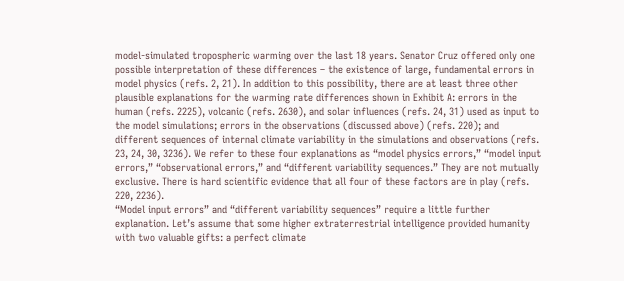model-simulated tropospheric warming over the last 18 years. Senator Cruz offered only one possible interpretation of these differences – the existence of large, fundamental errors in model physics (refs. 2, 21). In addition to this possibility, there are at least three other plausible explanations for the warming rate differences shown in Exhibit A: errors in the human (refs. 2225), volcanic (refs. 2630), and solar influences (refs. 24, 31) used as input to the model simulations; errors in the observations (discussed above) (refs. 220); and different sequences of internal climate variability in the simulations and observations (refs. 23, 24, 30, 3236). We refer to these four explanations as “model physics errors,” “model input errors,” “observational errors,” and “different variability sequences.” They are not mutually exclusive. There is hard scientific evidence that all four of these factors are in play (refs. 220, 2236).
“Model input errors” and “different variability sequences” require a little further explanation. Let’s assume that some higher extraterrestrial intelligence provided humanity with two valuable gifts: a perfect climate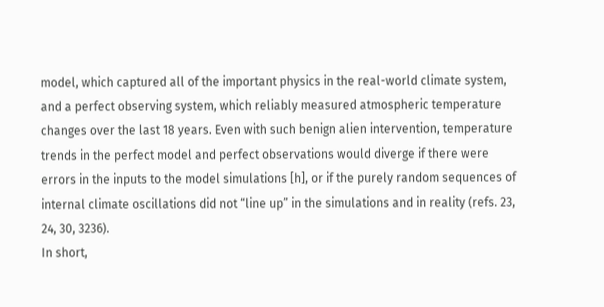model, which captured all of the important physics in the real-world climate system, and a perfect observing system, which reliably measured atmospheric temperature changes over the last 18 years. Even with such benign alien intervention, temperature trends in the perfect model and perfect observations would diverge if there were errors in the inputs to the model simulations [h], or if the purely random sequences of internal climate oscillations did not “line up” in the simulations and in reality (refs. 23, 24, 30, 3236).
In short,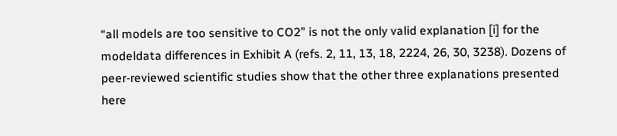“all models are too sensitive to CO2” is not the only valid explanation [i] for the modeldata differences in Exhibit A (refs. 2, 11, 13, 18, 2224, 26, 30, 3238). Dozens of peer-reviewed scientific studies show that the other three explanations presented here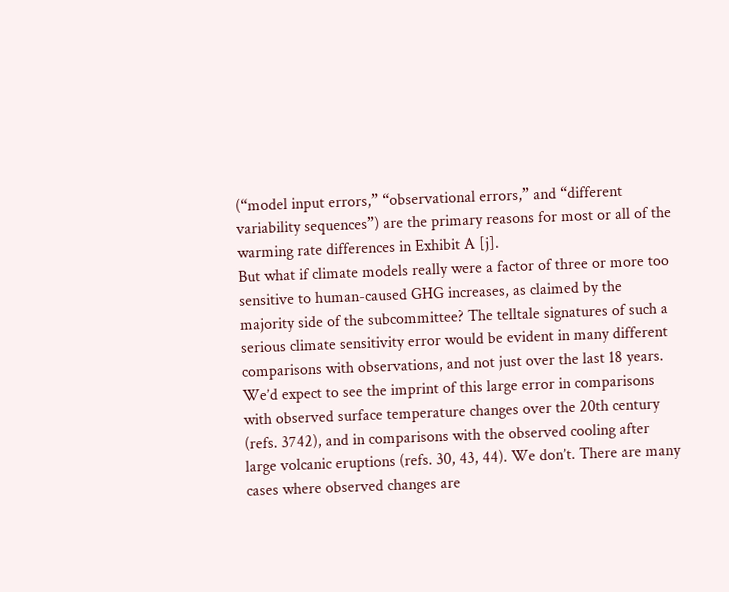(“model input errors,” “observational errors,” and “different variability sequences”) are the primary reasons for most or all of the warming rate differences in Exhibit A [j].
But what if climate models really were a factor of three or more too sensitive to human-caused GHG increases, as claimed by the majority side of the subcommittee? The telltale signatures of such a serious climate sensitivity error would be evident in many different comparisons with observations, and not just over the last 18 years. We’d expect to see the imprint of this large error in comparisons with observed surface temperature changes over the 20th century (refs. 3742), and in comparisons with the observed cooling after large volcanic eruptions (refs. 30, 43, 44). We don’t. There are many cases where observed changes are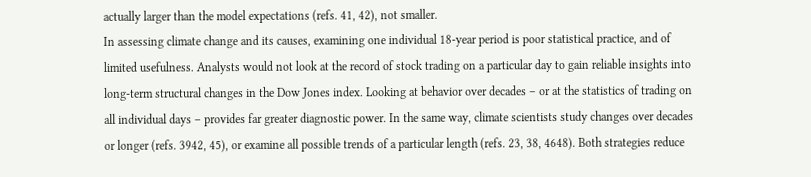actually larger than the model expectations (refs. 41, 42), not smaller.
In assessing climate change and its causes, examining one individual 18-year period is poor statistical practice, and of limited usefulness. Analysts would not look at the record of stock trading on a particular day to gain reliable insights into long-term structural changes in the Dow Jones index. Looking at behavior over decades – or at the statistics of trading on all individual days – provides far greater diagnostic power. In the same way, climate scientists study changes over decades or longer (refs. 3942, 45), or examine all possible trends of a particular length (refs. 23, 38, 4648). Both strategies reduce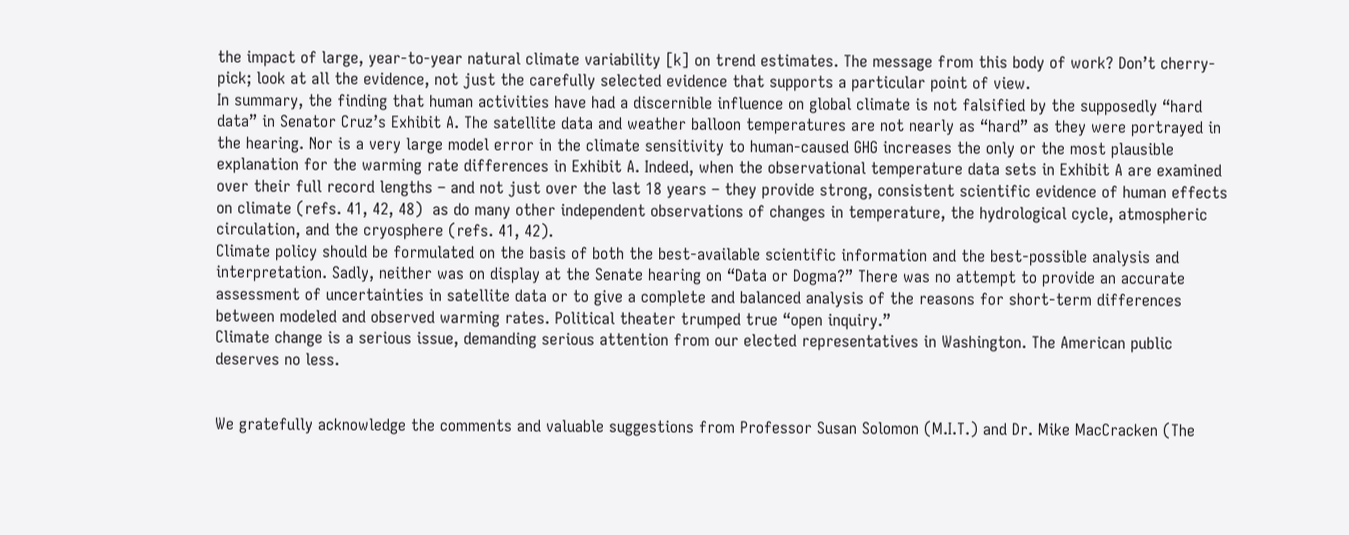the impact of large, year-to-year natural climate variability [k] on trend estimates. The message from this body of work? Don’t cherry-pick; look at all the evidence, not just the carefully selected evidence that supports a particular point of view.
In summary, the finding that human activities have had a discernible influence on global climate is not falsified by the supposedly “hard data” in Senator Cruz’s Exhibit A. The satellite data and weather balloon temperatures are not nearly as “hard” as they were portrayed in the hearing. Nor is a very large model error in the climate sensitivity to human-caused GHG increases the only or the most plausible explanation for the warming rate differences in Exhibit A. Indeed, when the observational temperature data sets in Exhibit A are examined over their full record lengths – and not just over the last 18 years – they provide strong, consistent scientific evidence of human effects on climate (refs. 41, 42, 48)  as do many other independent observations of changes in temperature, the hydrological cycle, atmospheric circulation, and the cryosphere (refs. 41, 42).
Climate policy should be formulated on the basis of both the best-available scientific information and the best-possible analysis and interpretation. Sadly, neither was on display at the Senate hearing on “Data or Dogma?” There was no attempt to provide an accurate assessment of uncertainties in satellite data or to give a complete and balanced analysis of the reasons for short-term differences between modeled and observed warming rates. Political theater trumped true “open inquiry.”
Climate change is a serious issue, demanding serious attention from our elected representatives in Washington. The American public deserves no less.


We gratefully acknowledge the comments and valuable suggestions from Professor Susan Solomon (M.I.T.) and Dr. Mike MacCracken (The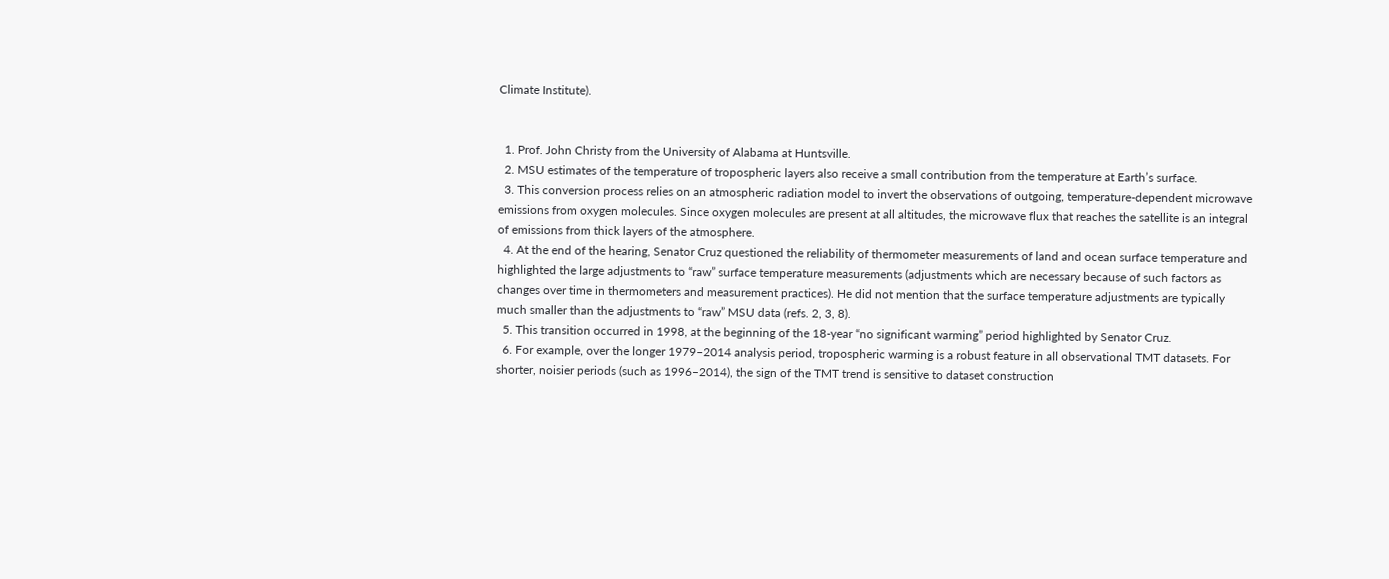Climate Institute).


  1. Prof. John Christy from the University of Alabama at Huntsville.
  2. MSU estimates of the temperature of tropospheric layers also receive a small contribution from the temperature at Earth’s surface.
  3. This conversion process relies on an atmospheric radiation model to invert the observations of outgoing, temperature-dependent microwave emissions from oxygen molecules. Since oxygen molecules are present at all altitudes, the microwave flux that reaches the satellite is an integral of emissions from thick layers of the atmosphere.
  4. At the end of the hearing, Senator Cruz questioned the reliability of thermometer measurements of land and ocean surface temperature and highlighted the large adjustments to “raw” surface temperature measurements (adjustments which are necessary because of such factors as changes over time in thermometers and measurement practices). He did not mention that the surface temperature adjustments are typically much smaller than the adjustments to “raw” MSU data (refs. 2, 3, 8).
  5. This transition occurred in 1998, at the beginning of the 18-year “no significant warming” period highlighted by Senator Cruz.
  6. For example, over the longer 1979–2014 analysis period, tropospheric warming is a robust feature in all observational TMT datasets. For shorter, noisier periods (such as 1996–2014), the sign of the TMT trend is sensitive to dataset construction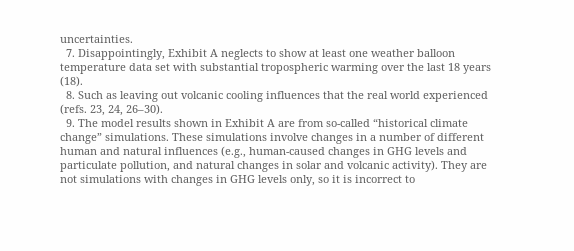uncertainties.
  7. Disappointingly, Exhibit A neglects to show at least one weather balloon temperature data set with substantial tropospheric warming over the last 18 years (18).
  8. Such as leaving out volcanic cooling influences that the real world experienced (refs. 23, 24, 26–30).
  9. The model results shown in Exhibit A are from so-called “historical climate change” simulations. These simulations involve changes in a number of different human and natural influences (e.g., human-caused changes in GHG levels and particulate pollution, and natural changes in solar and volcanic activity). They are not simulations with changes in GHG levels only, so it is incorrect to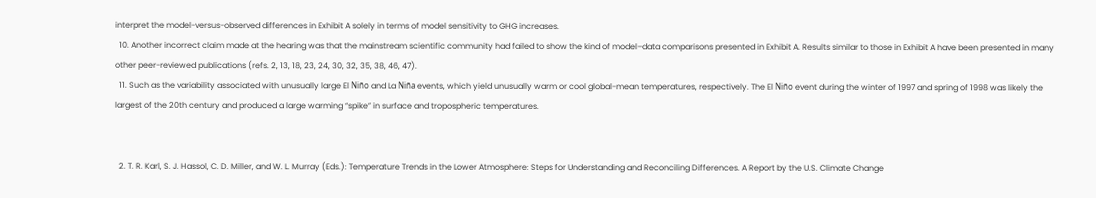interpret the model-versus-observed differences in Exhibit A solely in terms of model sensitivity to GHG increases.
  10. Another incorrect claim made at the hearing was that the mainstream scientific community had failed to show the kind of model–data comparisons presented in Exhibit A. Results similar to those in Exhibit A have been presented in many other peer-reviewed publications (refs. 2, 13, 18, 23, 24, 30, 32, 35, 38, 46, 47).
  11. Such as the variability associated with unusually large El Niño and La Niña events, which yield unusually warm or cool global-mean temperatures, respectively. The El Niño event during the winter of 1997 and spring of 1998 was likely the largest of the 20th century and produced a large warming “spike” in surface and tropospheric temperatures.


  2. T. R. Karl, S. J. Hassol, C. D. Miller, and W. L. Murray (Eds.): Temperature Trends in the Lower Atmosphere: Steps for Understanding and Reconciling Differences. A Report by the U.S. Climate Change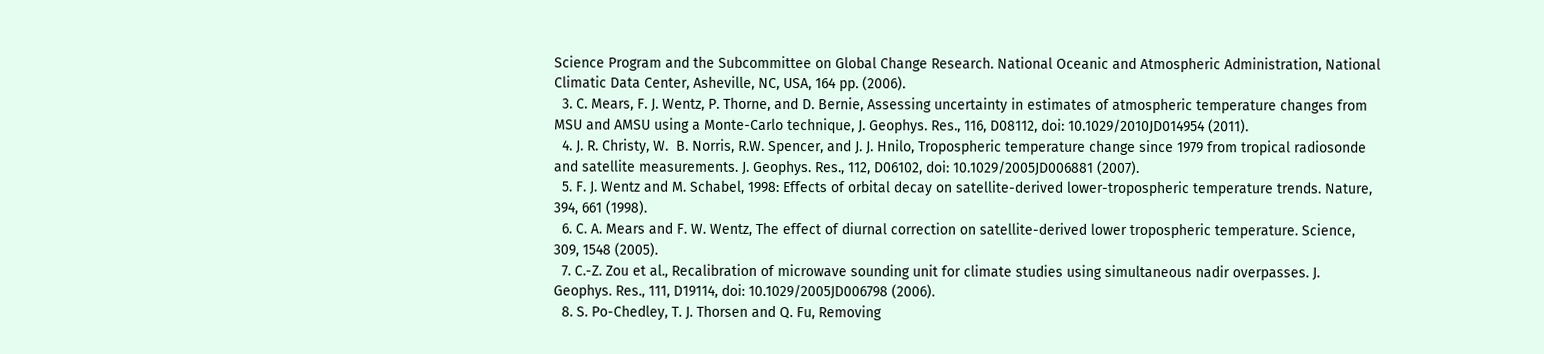Science Program and the Subcommittee on Global Change Research. National Oceanic and Atmospheric Administration, National Climatic Data Center, Asheville, NC, USA, 164 pp. (2006).
  3. C. Mears, F. J. Wentz, P. Thorne, and D. Bernie, Assessing uncertainty in estimates of atmospheric temperature changes from MSU and AMSU using a Monte-Carlo technique, J. Geophys. Res., 116, D08112, doi: 10.1029/2010JD014954 (2011).
  4. J. R. Christy, W.  B. Norris, R.W. Spencer, and J. J. Hnilo, Tropospheric temperature change since 1979 from tropical radiosonde and satellite measurements. J. Geophys. Res., 112, D06102, doi: 10.1029/2005JD006881 (2007).
  5. F. J. Wentz and M. Schabel, 1998: Effects of orbital decay on satellite-derived lower-tropospheric temperature trends. Nature, 394, 661 (1998).
  6. C. A. Mears and F. W. Wentz, The effect of diurnal correction on satellite-derived lower tropospheric temperature. Science, 309, 1548 (2005).
  7. C.-Z. Zou et al., Recalibration of microwave sounding unit for climate studies using simultaneous nadir overpasses. J. Geophys. Res., 111, D19114, doi: 10.1029/2005JD006798 (2006).
  8. S. Po-Chedley, T. J. Thorsen and Q. Fu, Removing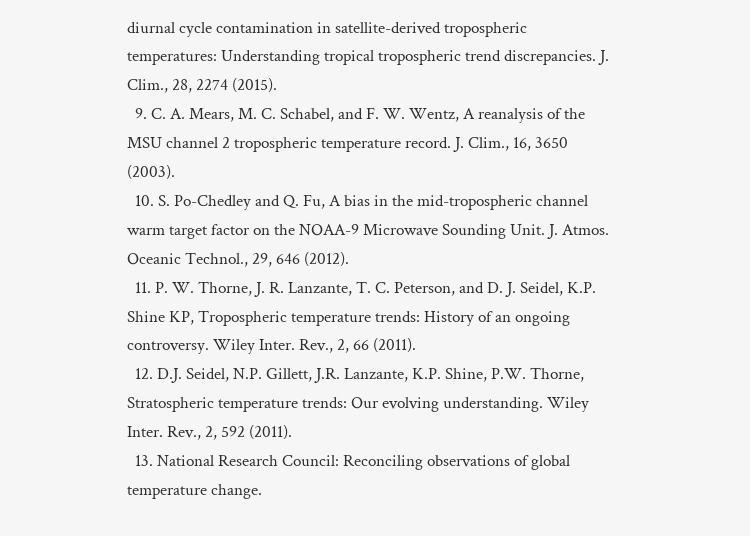diurnal cycle contamination in satellite-derived tropospheric temperatures: Understanding tropical tropospheric trend discrepancies. J. Clim., 28, 2274 (2015).
  9. C. A. Mears, M. C. Schabel, and F. W. Wentz, A reanalysis of the MSU channel 2 tropospheric temperature record. J. Clim., 16, 3650 (2003).
  10. S. Po-Chedley and Q. Fu, A bias in the mid-tropospheric channel warm target factor on the NOAA-9 Microwave Sounding Unit. J. Atmos. Oceanic Technol., 29, 646 (2012).
  11. P. W. Thorne, J. R. Lanzante, T. C. Peterson, and D. J. Seidel, K.P. Shine KP, Tropospheric temperature trends: History of an ongoing controversy. Wiley Inter. Rev., 2, 66 (2011).
  12. D.J. Seidel, N.P. Gillett, J.R. Lanzante, K.P. Shine, P.W. Thorne, Stratospheric temperature trends: Our evolving understanding. Wiley Inter. Rev., 2, 592 (2011).
  13. National Research Council: Reconciling observations of global temperature change.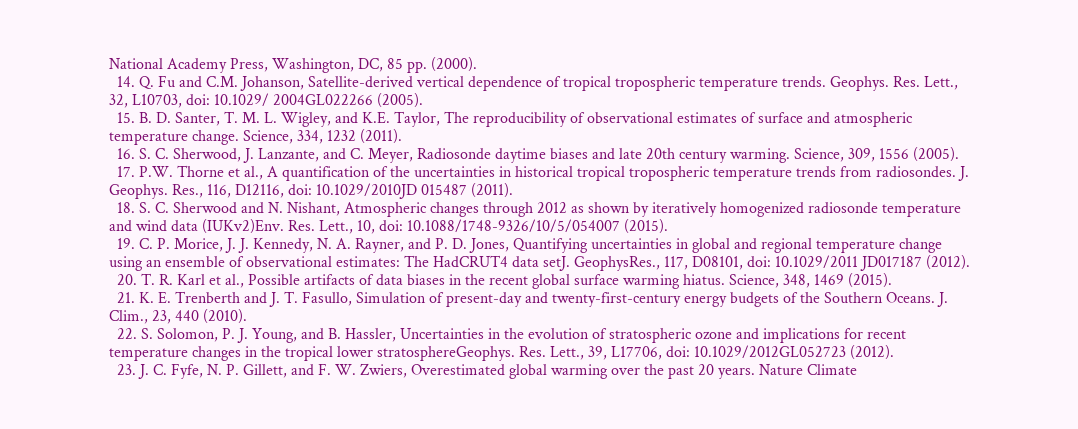National Academy Press, Washington, DC, 85 pp. (2000).
  14. Q. Fu and C.M. Johanson, Satellite-derived vertical dependence of tropical tropospheric temperature trends. Geophys. Res. Lett., 32, L10703, doi: 10.1029/ 2004GL022266 (2005).
  15. B. D. Santer, T. M. L. Wigley, and K.E. Taylor, The reproducibility of observational estimates of surface and atmospheric temperature change. Science, 334, 1232 (2011).
  16. S. C. Sherwood, J. Lanzante, and C. Meyer, Radiosonde daytime biases and late 20th century warming. Science, 309, 1556 (2005).
  17. P.W. Thorne et al., A quantification of the uncertainties in historical tropical tropospheric temperature trends from radiosondes. J. Geophys. Res., 116, D12116, doi: 10.1029/2010JD 015487 (2011).
  18. S. C. Sherwood and N. Nishant, Atmospheric changes through 2012 as shown by iteratively homogenized radiosonde temperature and wind data (IUKv2)Env. Res. Lett., 10, doi: 10.1088/1748-9326/10/5/054007 (2015).
  19. C. P. Morice, J. J. Kennedy, N. A. Rayner, and P. D. Jones, Quantifying uncertainties in global and regional temperature change using an ensemble of observational estimates: The HadCRUT4 data setJ. GeophysRes., 117, D08101, doi: 10.1029/2011 JD017187 (2012).
  20. T. R. Karl et al., Possible artifacts of data biases in the recent global surface warming hiatus. Science, 348, 1469 (2015).
  21. K. E. Trenberth and J. T. Fasullo, Simulation of present-day and twenty-first-century energy budgets of the Southern Oceans. J. Clim., 23, 440 (2010).
  22. S. Solomon, P. J. Young, and B. Hassler, Uncertainties in the evolution of stratospheric ozone and implications for recent temperature changes in the tropical lower stratosphereGeophys. Res. Lett., 39, L17706, doi: 10.1029/2012GL052723 (2012).
  23. J. C. Fyfe, N. P. Gillett, and F. W. Zwiers, Overestimated global warming over the past 20 years. Nature Climate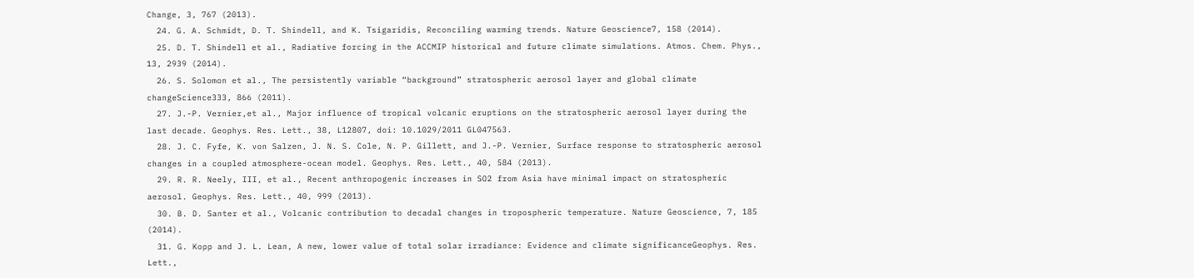Change, 3, 767 (2013).
  24. G. A. Schmidt, D. T. Shindell, and K. Tsigaridis, Reconciling warming trends. Nature Geoscience7, 158 (2014).
  25. D. T. Shindell et al., Radiative forcing in the ACCMIP historical and future climate simulations. Atmos. Chem. Phys., 13, 2939 (2014).
  26. S. Solomon et al., The persistently variable “background” stratospheric aerosol layer and global climate changeScience333, 866 (2011).
  27. J.-P. Vernier,et al., Major influence of tropical volcanic eruptions on the stratospheric aerosol layer during the last decade. Geophys. Res. Lett., 38, L12807, doi: 10.1029/2011 GL047563.
  28. J. C. Fyfe, K. von Salzen, J. N. S. Cole, N. P. Gillett, and J.-P. Vernier, Surface response to stratospheric aerosol changes in a coupled atmosphere-ocean model. Geophys. Res. Lett., 40, 584 (2013).
  29. R. R. Neely, III, et al., Recent anthropogenic increases in SO2 from Asia have minimal impact on stratospheric aerosol. Geophys. Res. Lett., 40, 999 (2013).
  30. B. D. Santer et al., Volcanic contribution to decadal changes in tropospheric temperature. Nature Geoscience, 7, 185 (2014).
  31. G. Kopp and J. L. Lean, A new, lower value of total solar irradiance: Evidence and climate significanceGeophys. Res. Lett.,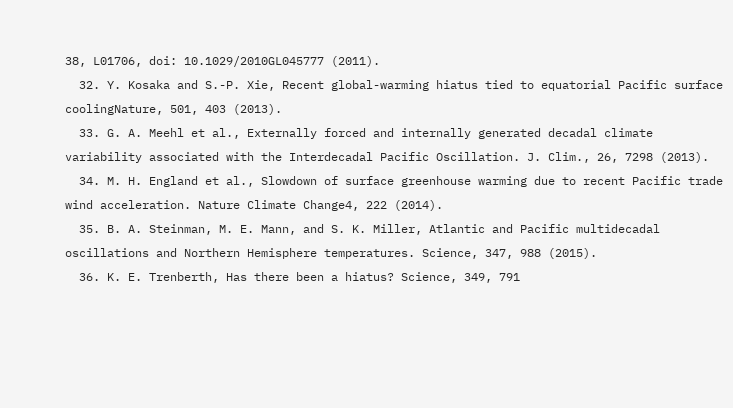38, L01706, doi: 10.1029/2010GL045777 (2011).
  32. Y. Kosaka and S.-P. Xie, Recent global-warming hiatus tied to equatorial Pacific surface coolingNature, 501, 403 (2013).
  33. G. A. Meehl et al., Externally forced and internally generated decadal climate variability associated with the Interdecadal Pacific Oscillation. J. Clim., 26, 7298 (2013).
  34. M. H. England et al., Slowdown of surface greenhouse warming due to recent Pacific trade wind acceleration. Nature Climate Change4, 222 (2014).
  35. B. A. Steinman, M. E. Mann, and S. K. Miller, Atlantic and Pacific multidecadal oscillations and Northern Hemisphere temperatures. Science, 347, 988 (2015).
  36. K. E. Trenberth, Has there been a hiatus? Science, 349, 791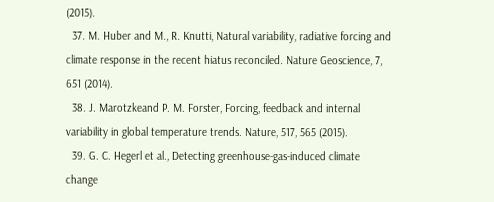(2015).
  37. M. Huber and M., R. Knutti, Natural variability, radiative forcing and climate response in the recent hiatus reconciled. Nature Geoscience, 7, 651 (2014).
  38. J. Marotzkeand P. M. Forster, Forcing, feedback and internal variability in global temperature trends. Nature, 517, 565 (2015).
  39. G. C. Hegerl et al., Detecting greenhouse-gas-induced climate change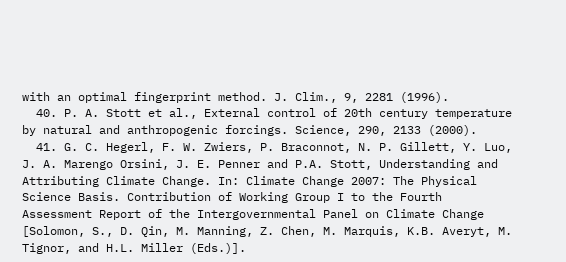with an optimal fingerprint method. J. Clim., 9, 2281 (1996).
  40. P. A. Stott et al., External control of 20th century temperature by natural and anthropogenic forcings. Science, 290, 2133 (2000).
  41. G. C. Hegerl, F. W. Zwiers, P. Braconnot, N. P. Gillett, Y. Luo,  J. A. Marengo Orsini, J. E. Penner and P.A. Stott, Understanding and Attributing Climate Change. In: Climate Change 2007: The Physical Science Basis. Contribution of Working Group I to the Fourth Assessment Report of the Intergovernmental Panel on Climate Change [Solomon, S., D. Qin, M. Manning, Z. Chen, M. Marquis, K.B. Averyt, M. Tignor, and H.L. Miller (Eds.)].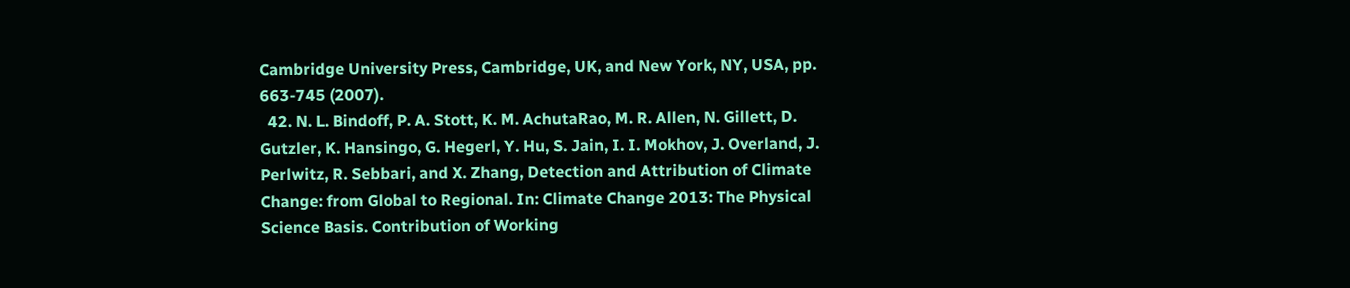Cambridge University Press, Cambridge, UK, and New York, NY, USA, pp. 663-745 (2007).
  42. N. L. Bindoff, P. A. Stott, K. M. AchutaRao, M. R. Allen, N. Gillett, D. Gutzler, K. Hansingo, G. Hegerl, Y. Hu, S. Jain, I. I. Mokhov, J. Overland, J. Perlwitz, R. Sebbari, and X. Zhang, Detection and Attribution of Climate Change: from Global to Regional. In: Climate Change 2013: The Physical Science Basis. Contribution of Working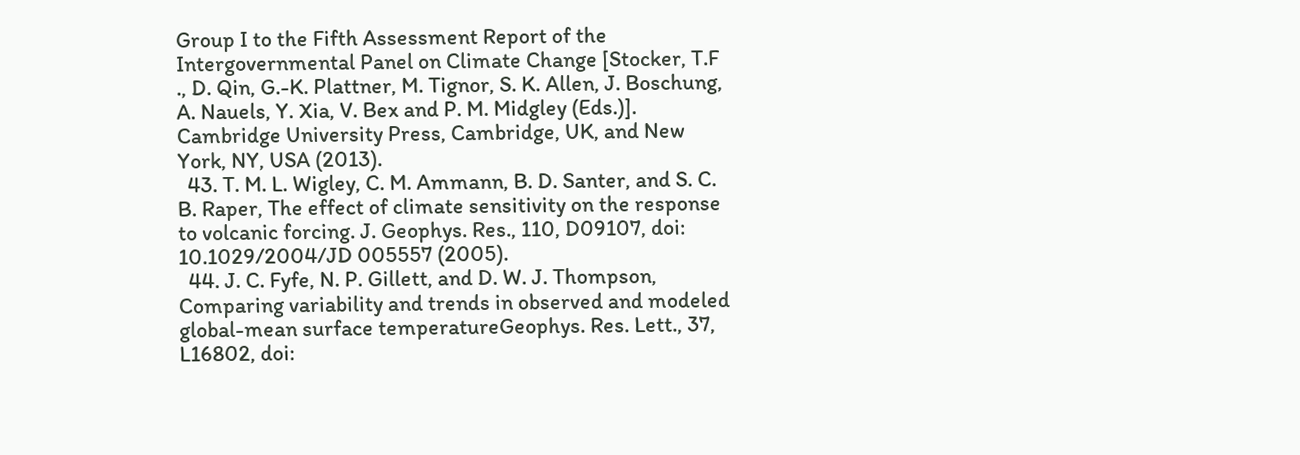Group I to the Fifth Assessment Report of the Intergovernmental Panel on Climate Change [Stocker, T.F ., D. Qin, G.-K. Plattner, M. Tignor, S. K. Allen, J. Boschung, A. Nauels, Y. Xia, V. Bex and P. M. Midgley (Eds.)]. Cambridge University Press, Cambridge, UK, and New York, NY, USA (2013).
  43. T. M. L. Wigley, C. M. Ammann, B. D. Santer, and S. C. B. Raper, The effect of climate sensitivity on the response to volcanic forcing. J. Geophys. Res., 110, D09107, doi: 10.1029/2004/JD 005557 (2005).
  44. J. C. Fyfe, N. P. Gillett, and D. W. J. Thompson, Comparing variability and trends in observed and modeled global-mean surface temperatureGeophys. Res. Lett., 37, L16802, doi: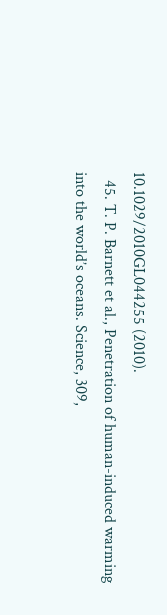10.1029/2010GL044255 (2010).
  45. T. P. Barnett et al., Penetration of human-induced warming into the world’s oceans. Science, 309,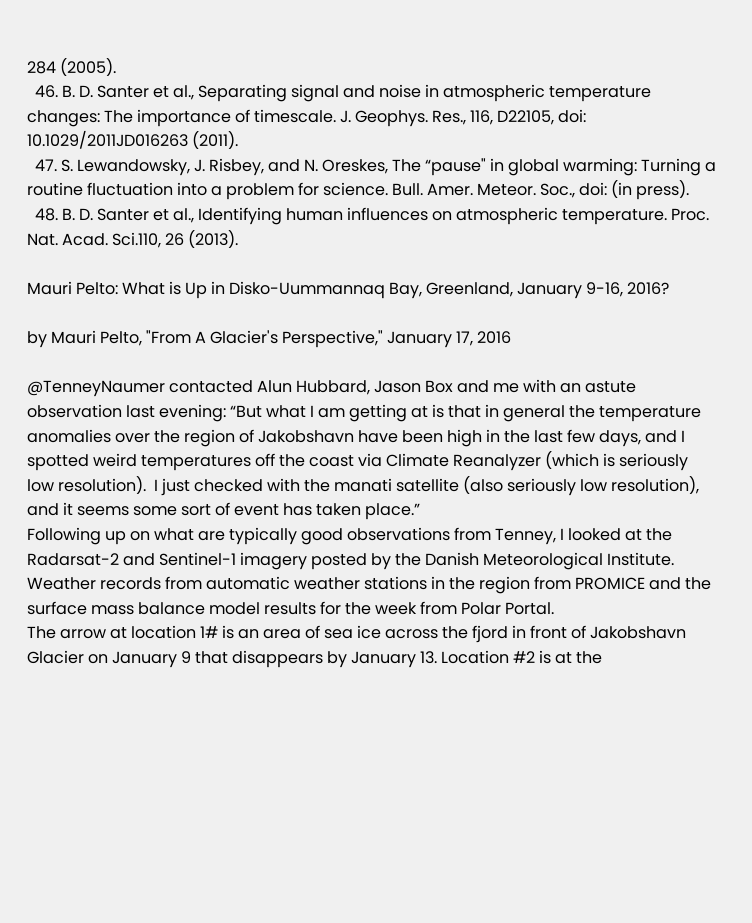284 (2005).
  46. B. D. Santer et al., Separating signal and noise in atmospheric temperature changes: The importance of timescale. J. Geophys. Res., 116, D22105, doi: 10.1029/2011JD016263 (2011).
  47. S. Lewandowsky, J. Risbey, and N. Oreskes, The “pause" in global warming: Turning a routine fluctuation into a problem for science. Bull. Amer. Meteor. Soc., doi: (in press).
  48. B. D. Santer et al., Identifying human influences on atmospheric temperature. Proc. Nat. Acad. Sci.110, 26 (2013).

Mauri Pelto: What is Up in Disko-Uummannaq Bay, Greenland, January 9-16, 2016?

by Mauri Pelto, "From A Glacier's Perspective," January 17, 2016

@TenneyNaumer contacted Alun Hubbard, Jason Box and me with an astute observation last evening: “But what I am getting at is that in general the temperature anomalies over the region of Jakobshavn have been high in the last few days, and I spotted weird temperatures off the coast via Climate Reanalyzer (which is seriously low resolution).  I just checked with the manati satellite (also seriously low resolution), and it seems some sort of event has taken place.”
Following up on what are typically good observations from Tenney, I looked at the Radarsat-2 and Sentinel-1 imagery posted by the Danish Meteorological Institute.  Weather records from automatic weather stations in the region from PROMICE and the surface mass balance model results for the week from Polar Portal.
The arrow at location 1# is an area of sea ice across the fjord in front of Jakobshavn Glacier on January 9 that disappears by January 13. Location #2 is at the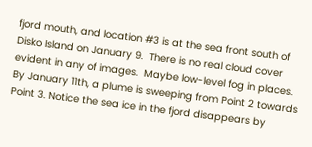fjord mouth, and location #3 is at the sea front south of Disko Island on January 9.  There is no real cloud cover evident in any of images.  Maybe low-level fog in places. By January 11th, a plume is sweeping from Point 2 towards Point 3. Notice the sea ice in the fjord disappears by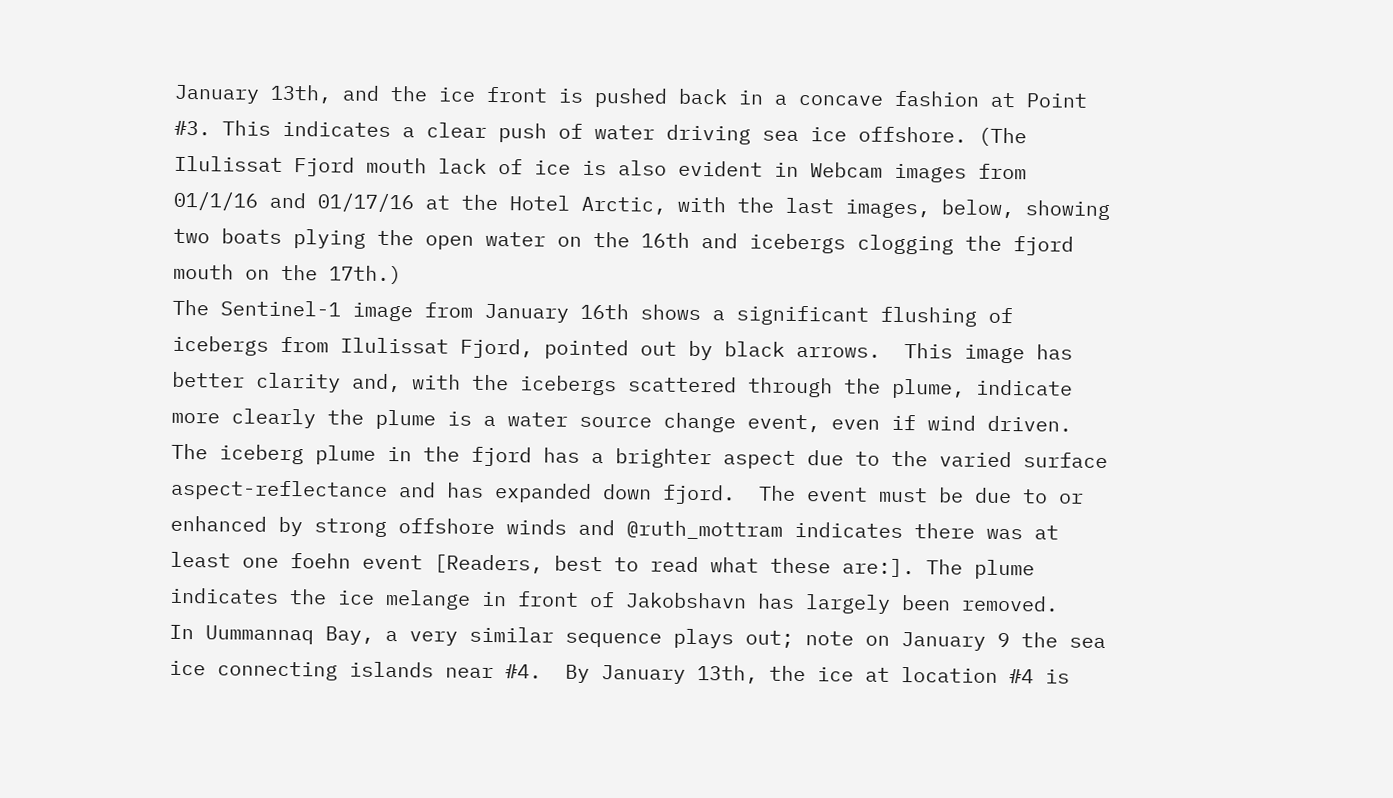January 13th, and the ice front is pushed back in a concave fashion at Point #3. This indicates a clear push of water driving sea ice offshore. (The Ilulissat Fjord mouth lack of ice is also evident in Webcam images from 01/1/16 and 01/17/16 at the Hotel Arctic, with the last images, below, showing two boats plying the open water on the 16th and icebergs clogging the fjord mouth on the 17th.)
The Sentinel-1 image from January 16th shows a significant flushing of icebergs from Ilulissat Fjord, pointed out by black arrows.  This image has better clarity and, with the icebergs scattered through the plume, indicate more clearly the plume is a water source change event, even if wind driven. The iceberg plume in the fjord has a brighter aspect due to the varied surface aspect-reflectance and has expanded down fjord.  The event must be due to or enhanced by strong offshore winds and @ruth_mottram indicates there was at least one foehn event [Readers, best to read what these are:]. The plume indicates the ice melange in front of Jakobshavn has largely been removed.
In Uummannaq Bay, a very similar sequence plays out; note on January 9 the sea ice connecting islands near #4.  By January 13th, the ice at location #4 is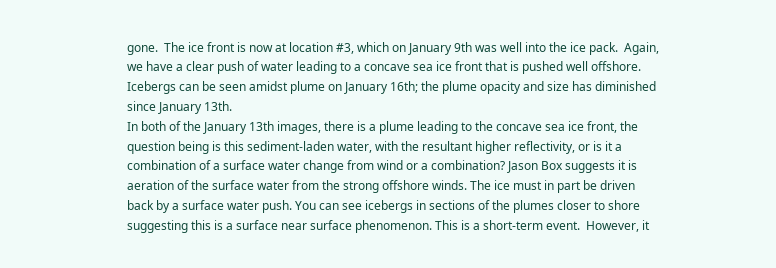gone.  The ice front is now at location #3, which on January 9th was well into the ice pack.  Again, we have a clear push of water leading to a concave sea ice front that is pushed well offshore. Icebergs can be seen amidst plume on January 16th; the plume opacity and size has diminished since January 13th.
In both of the January 13th images, there is a plume leading to the concave sea ice front, the question being is this sediment-laden water, with the resultant higher reflectivity, or is it a combination of a surface water change from wind or a combination? Jason Box suggests it is aeration of the surface water from the strong offshore winds. The ice must in part be driven back by a surface water push. You can see icebergs in sections of the plumes closer to shore suggesting this is a surface near surface phenomenon. This is a short-term event.  However, it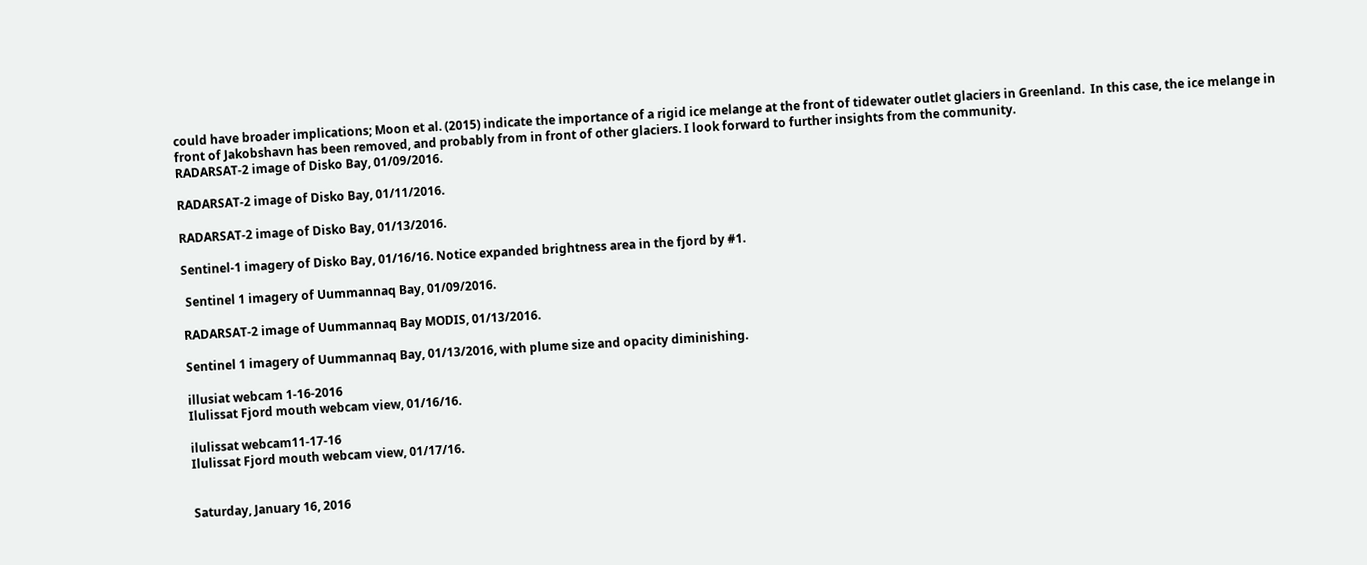could have broader implications; Moon et al. (2015) indicate the importance of a rigid ice melange at the front of tidewater outlet glaciers in Greenland.  In this case, the ice melange in front of Jakobshavn has been removed, and probably from in front of other glaciers. I look forward to further insights from the community.
RADARSAT-2 image of Disko Bay, 01/09/2016.

RADARSAT-2 image of Disko Bay, 01/11/2016.

RADARSAT-2 image of Disko Bay, 01/13/2016.

Sentinel-1 imagery of Disko Bay, 01/16/16. Notice expanded brightness area in the fjord by #1.

 Sentinel 1 imagery of Uummannaq Bay, 01/09/2016.

RADARSAT-2 image of Uummannaq Bay MODIS, 01/13/2016.

Sentinel 1 imagery of Uummannaq Bay, 01/13/2016, with plume size and opacity diminishing.

illusiat webcam 1-16-2016
Ilulissat Fjord mouth webcam view, 01/16/16.

ilulissat webcam11-17-16
Ilulissat Fjord mouth webcam view, 01/17/16.


Saturday, January 16, 2016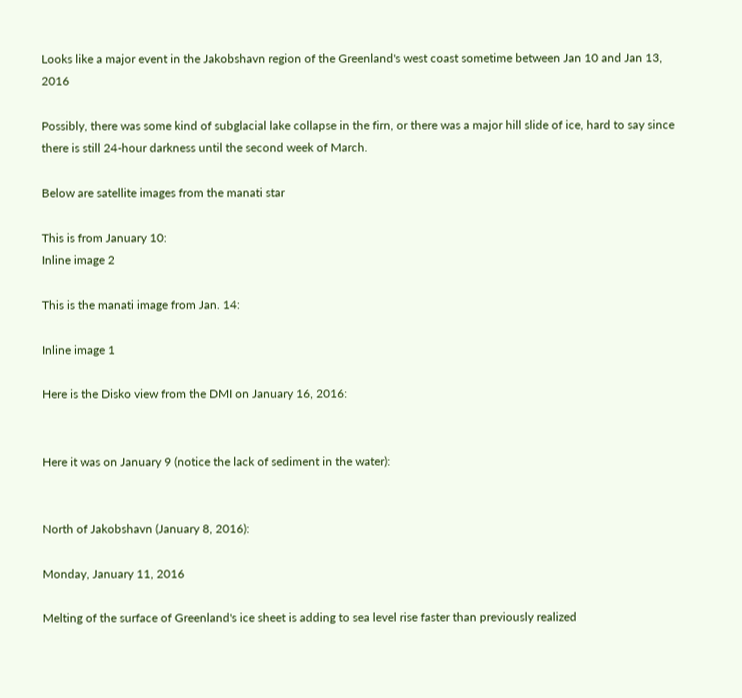Looks like a major event in the Jakobshavn region of the Greenland's west coast sometime between Jan 10 and Jan 13, 2016

Possibly, there was some kind of subglacial lake collapse in the firn, or there was a major hill slide of ice, hard to say since there is still 24-hour darkness until the second week of March.

Below are satellite images from the manati star

This is from January 10:
Inline image 2

This is the manati image from Jan. 14:

Inline image 1

Here is the Disko view from the DMI on January 16, 2016:


Here it was on January 9 (notice the lack of sediment in the water):


North of Jakobshavn (January 8, 2016):

Monday, January 11, 2016

Melting of the surface of Greenland's ice sheet is adding to sea level rise faster than previously realized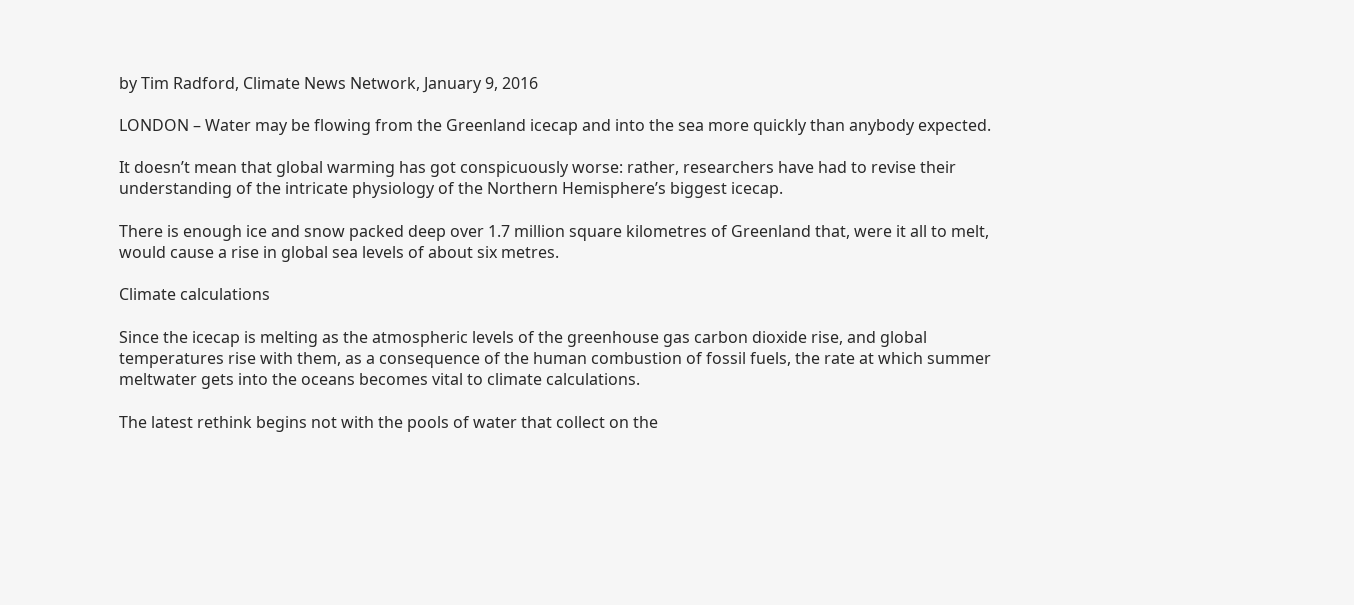by Tim Radford, Climate News Network, January 9, 2016

LONDON – Water may be flowing from the Greenland icecap and into the sea more quickly than anybody expected.

It doesn’t mean that global warming has got conspicuously worse: rather, researchers have had to revise their understanding of the intricate physiology of the Northern Hemisphere’s biggest icecap.

There is enough ice and snow packed deep over 1.7 million square kilometres of Greenland that, were it all to melt, would cause a rise in global sea levels of about six metres.

Climate calculations

Since the icecap is melting as the atmospheric levels of the greenhouse gas carbon dioxide rise, and global temperatures rise with them, as a consequence of the human combustion of fossil fuels, the rate at which summer meltwater gets into the oceans becomes vital to climate calculations.

The latest rethink begins not with the pools of water that collect on the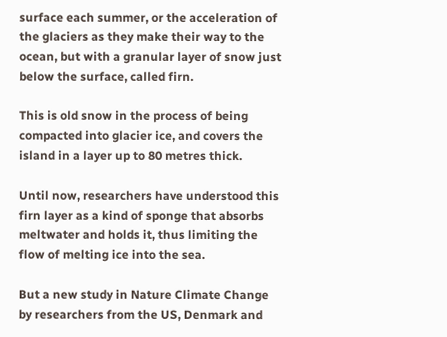surface each summer, or the acceleration of the glaciers as they make their way to the ocean, but with a granular layer of snow just below the surface, called firn.

This is old snow in the process of being compacted into glacier ice, and covers the island in a layer up to 80 metres thick.

Until now, researchers have understood this firn layer as a kind of sponge that absorbs meltwater and holds it, thus limiting the flow of melting ice into the sea.

But a new study in Nature Climate Change by researchers from the US, Denmark and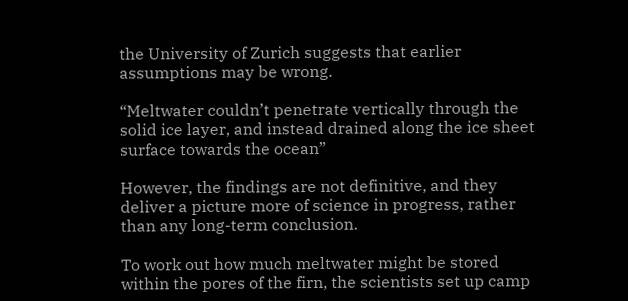the University of Zurich suggests that earlier assumptions may be wrong.

“Meltwater couldn’t penetrate vertically through the solid ice layer, and instead drained along the ice sheet surface towards the ocean”

However, the findings are not definitive, and they deliver a picture more of science in progress, rather than any long-term conclusion.

To work out how much meltwater might be stored within the pores of the firn, the scientists set up camp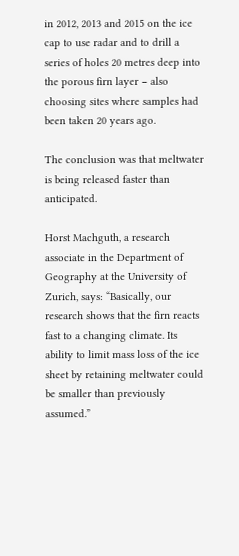in 2012, 2013 and 2015 on the ice cap to use radar and to drill a series of holes 20 metres deep into the porous firn layer − also choosing sites where samples had been taken 20 years ago.

The conclusion was that meltwater is being released faster than anticipated.

Horst Machguth, a research associate in the Department of Geography at the University of Zurich, says: “Basically, our research shows that the firn reacts fast to a changing climate. Its ability to limit mass loss of the ice sheet by retaining meltwater could be smaller than previously assumed.”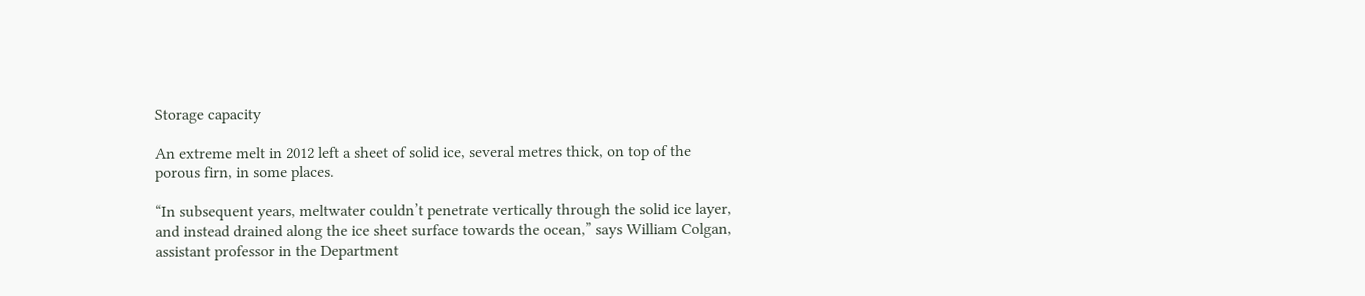Storage capacity

An extreme melt in 2012 left a sheet of solid ice, several metres thick, on top of the porous firn, in some places.

“In subsequent years, meltwater couldn’t penetrate vertically through the solid ice layer, and instead drained along the ice sheet surface towards the ocean,” says William Colgan, assistant professor in the Department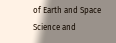of Earth and Space Science and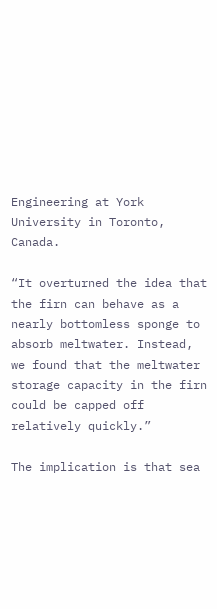Engineering at York University in Toronto, Canada.

“It overturned the idea that the firn can behave as a nearly bottomless sponge to absorb meltwater. Instead, we found that the meltwater storage capacity in the firn could be capped off relatively quickly.”

The implication is that sea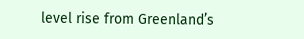level rise from Greenland’s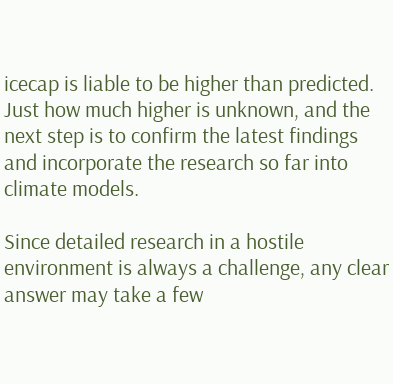icecap is liable to be higher than predicted. Just how much higher is unknown, and the next step is to confirm the latest findings and incorporate the research so far into climate models.

Since detailed research in a hostile environment is always a challenge, any clear answer may take a few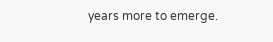years more to emerge.